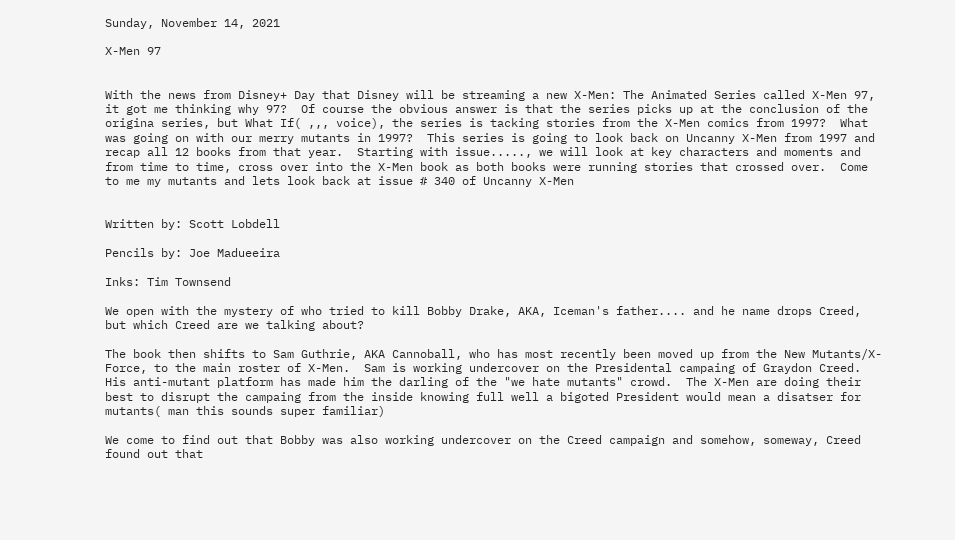Sunday, November 14, 2021

X-Men 97


With the news from Disney+ Day that Disney will be streaming a new X-Men: The Animated Series called X-Men 97, it got me thinking why 97?  Of course the obvious answer is that the series picks up at the conclusion of the origina series, but What If( ,,, voice), the series is tacking stories from the X-Men comics from 1997?  What was going on with our merry mutants in 1997?  This series is going to look back on Uncanny X-Men from 1997 and recap all 12 books from that year.  Starting with issue....., we will look at key characters and moments and from time to time, cross over into the X-Men book as both books were running stories that crossed over.  Come to me my mutants and lets look back at issue # 340 of Uncanny X-Men


Written by: Scott Lobdell

Pencils by: Joe Madueeira

Inks: Tim Townsend

We open with the mystery of who tried to kill Bobby Drake, AKA, Iceman's father.... and he name drops Creed, but which Creed are we talking about?

The book then shifts to Sam Guthrie, AKA Cannoball, who has most recently been moved up from the New Mutants/X-Force, to the main roster of X-Men.  Sam is working undercover on the Presidental campaing of Graydon Creed.  His anti-mutant platform has made him the darling of the "we hate mutants" crowd.  The X-Men are doing their best to disrupt the campaing from the inside knowing full well a bigoted President would mean a disatser for mutants( man this sounds super familiar)

We come to find out that Bobby was also working undercover on the Creed campaign and somehow, someway, Creed found out that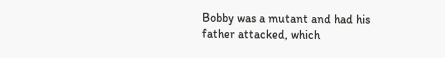Bobby was a mutant and had his father attacked, which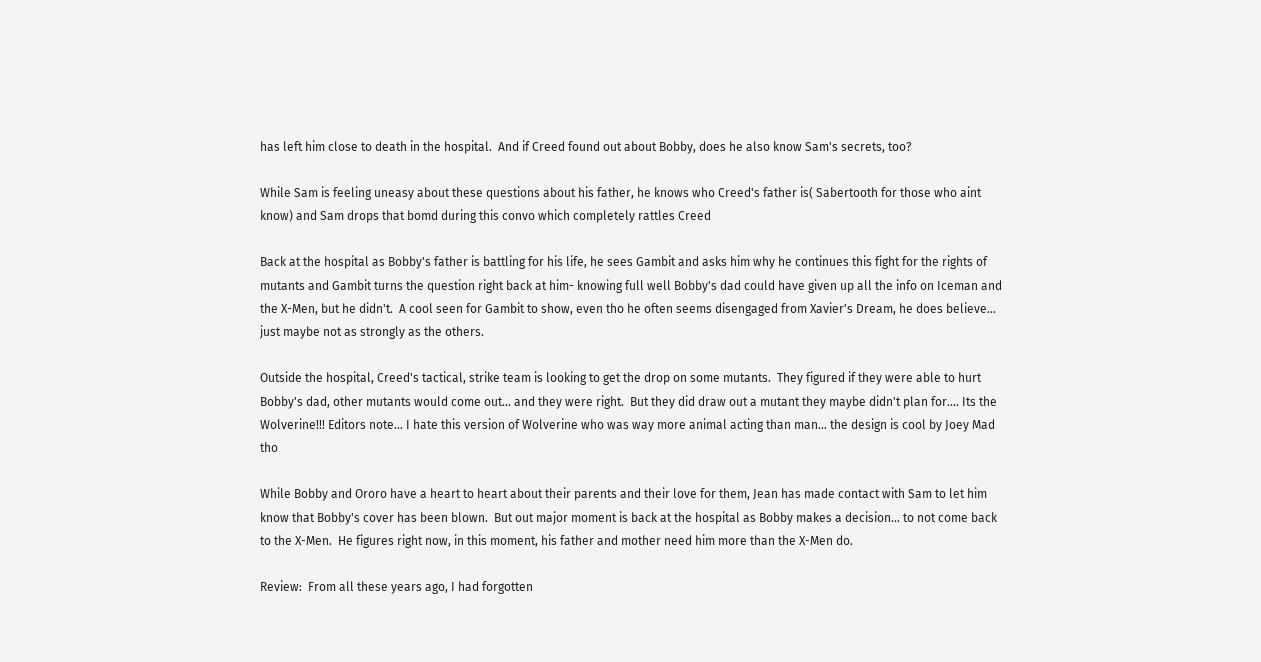has left him close to death in the hospital.  And if Creed found out about Bobby, does he also know Sam's secrets, too?

While Sam is feeling uneasy about these questions about his father, he knows who Creed's father is( Sabertooth for those who aint know) and Sam drops that bomd during this convo which completely rattles Creed

Back at the hospital as Bobby's father is battling for his life, he sees Gambit and asks him why he continues this fight for the rights of mutants and Gambit turns the question right back at him- knowing full well Bobby's dad could have given up all the info on Iceman and the X-Men, but he didn't.  A cool seen for Gambit to show, even tho he often seems disengaged from Xavier's Dream, he does believe... just maybe not as strongly as the others.

Outside the hospital, Creed's tactical, strike team is looking to get the drop on some mutants.  They figured if they were able to hurt Bobby's dad, other mutants would come out... and they were right.  But they did draw out a mutant they maybe didn't plan for.... Its the Wolverine!!! Editors note... I hate this version of Wolverine who was way more animal acting than man... the design is cool by Joey Mad tho

While Bobby and Ororo have a heart to heart about their parents and their love for them, Jean has made contact with Sam to let him know that Bobby's cover has been blown.  But out major moment is back at the hospital as Bobby makes a decision... to not come back to the X-Men.  He figures right now, in this moment, his father and mother need him more than the X-Men do.

Review:  From all these years ago, I had forgotten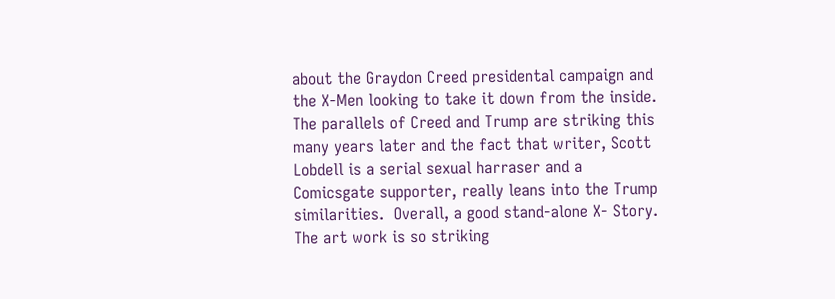about the Graydon Creed presidental campaign and the X-Men looking to take it down from the inside.  The parallels of Creed and Trump are striking this many years later and the fact that writer, Scott Lobdell is a serial sexual harraser and a Comicsgate supporter, really leans into the Trump similarities.  Overall, a good stand-alone X- Story.  The art work is so striking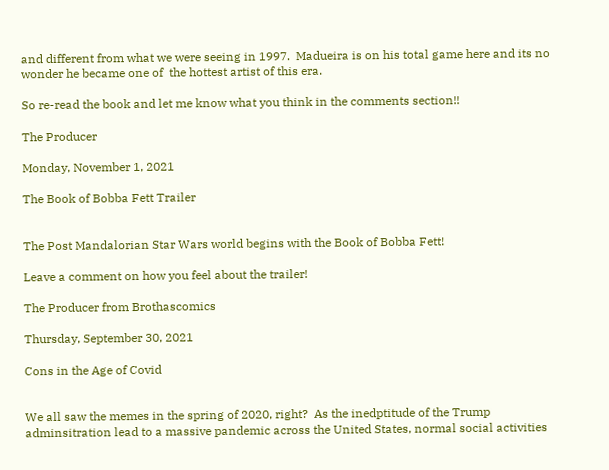and different from what we were seeing in 1997.  Madueira is on his total game here and its no wonder he became one of  the hottest artist of this era.

So re-read the book and let me know what you think in the comments section!!

The Producer

Monday, November 1, 2021

The Book of Bobba Fett Trailer


The Post Mandalorian Star Wars world begins with the Book of Bobba Fett!

Leave a comment on how you feel about the trailer!

The Producer from Brothascomics

Thursday, September 30, 2021

Cons in the Age of Covid


We all saw the memes in the spring of 2020, right?  As the inedptitude of the Trump adminsitration lead to a massive pandemic across the United States, normal social activities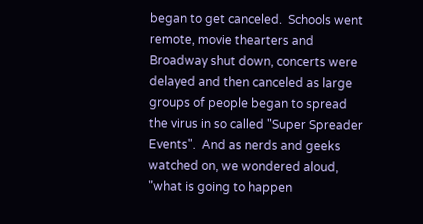began to get canceled.  Schools went remote, movie thearters and Broadway shut down, concerts were delayed and then canceled as large groups of people began to spread the virus in so called "Super Spreader Events".  And as nerds and geeks watched on, we wondered aloud, "what is going to happen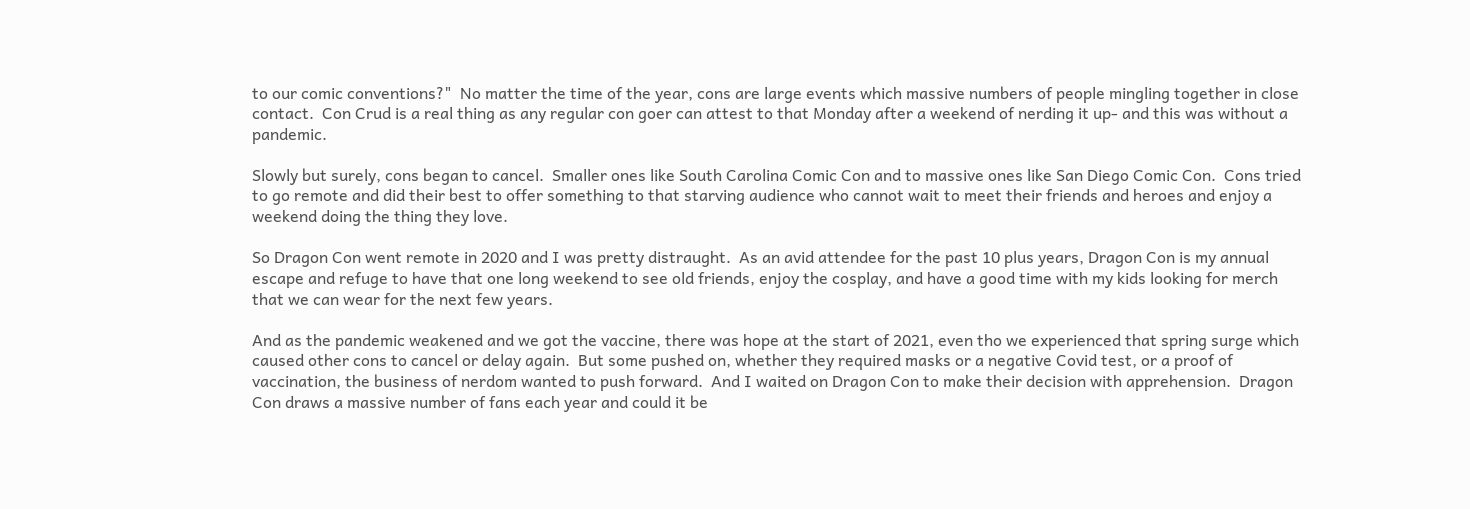to our comic conventions?"  No matter the time of the year, cons are large events which massive numbers of people mingling together in close contact.  Con Crud is a real thing as any regular con goer can attest to that Monday after a weekend of nerding it up- and this was without a pandemic.

Slowly but surely, cons began to cancel.  Smaller ones like South Carolina Comic Con and to massive ones like San Diego Comic Con.  Cons tried to go remote and did their best to offer something to that starving audience who cannot wait to meet their friends and heroes and enjoy a weekend doing the thing they love.

So Dragon Con went remote in 2020 and I was pretty distraught.  As an avid attendee for the past 10 plus years, Dragon Con is my annual escape and refuge to have that one long weekend to see old friends, enjoy the cosplay, and have a good time with my kids looking for merch that we can wear for the next few years.

And as the pandemic weakened and we got the vaccine, there was hope at the start of 2021, even tho we experienced that spring surge which caused other cons to cancel or delay again.  But some pushed on, whether they required masks or a negative Covid test, or a proof of vaccination, the business of nerdom wanted to push forward.  And I waited on Dragon Con to make their decision with apprehension.  Dragon Con draws a massive number of fans each year and could it be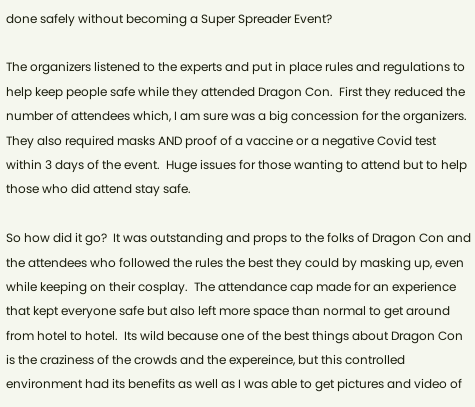done safely without becoming a Super Spreader Event?

The organizers listened to the experts and put in place rules and regulations to help keep people safe while they attended Dragon Con.  First they reduced the number of attendees which, I am sure was a big concession for the organizers.  They also required masks AND proof of a vaccine or a negative Covid test within 3 days of the event.  Huge issues for those wanting to attend but to help those who did attend stay safe.

So how did it go?  It was outstanding and props to the folks of Dragon Con and the attendees who followed the rules the best they could by masking up, even while keeping on their cosplay.  The attendance cap made for an experience that kept everyone safe but also left more space than normal to get around from hotel to hotel.  Its wild because one of the best things about Dragon Con is the craziness of the crowds and the expereince, but this controlled environment had its benefits as well as I was able to get pictures and video of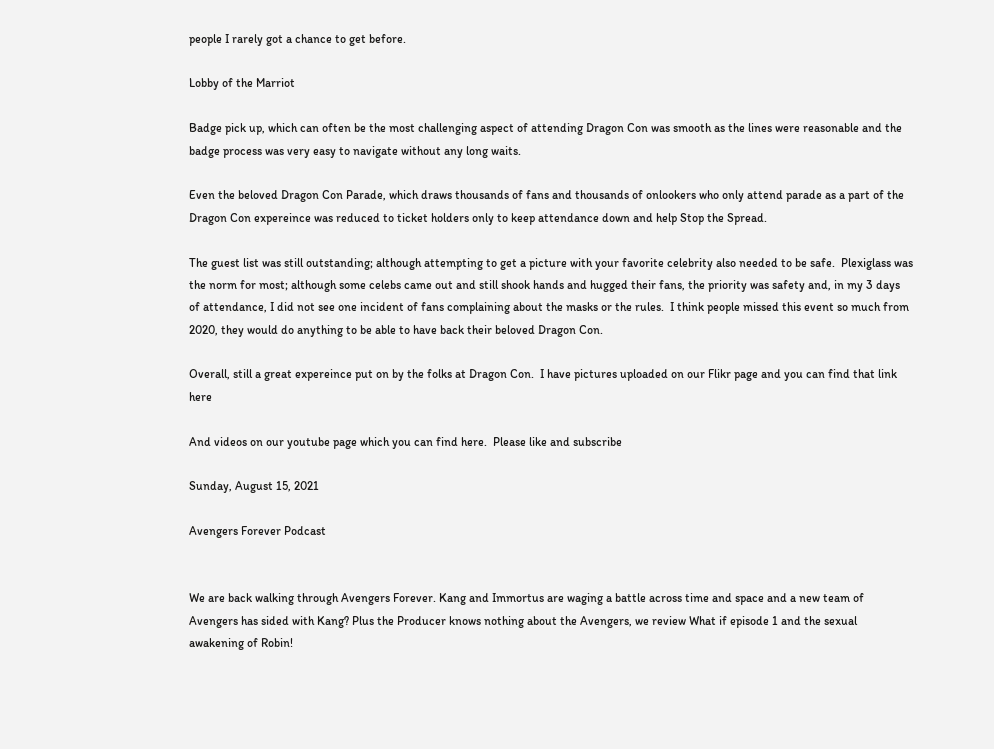people I rarely got a chance to get before.

Lobby of the Marriot

Badge pick up, which can often be the most challenging aspect of attending Dragon Con was smooth as the lines were reasonable and the badge process was very easy to navigate without any long waits.

Even the beloved Dragon Con Parade, which draws thousands of fans and thousands of onlookers who only attend parade as a part of the Dragon Con expereince was reduced to ticket holders only to keep attendance down and help Stop the Spread.

The guest list was still outstanding; although attempting to get a picture with your favorite celebrity also needed to be safe.  Plexiglass was the norm for most; although some celebs came out and still shook hands and hugged their fans, the priority was safety and, in my 3 days of attendance, I did not see one incident of fans complaining about the masks or the rules.  I think people missed this event so much from 2020, they would do anything to be able to have back their beloved Dragon Con.

Overall, still a great expereince put on by the folks at Dragon Con.  I have pictures uploaded on our Flikr page and you can find that link here

And videos on our youtube page which you can find here.  Please like and subscribe

Sunday, August 15, 2021

Avengers Forever Podcast


We are back walking through Avengers Forever. Kang and Immortus are waging a battle across time and space and a new team of Avengers has sided with Kang? Plus the Producer knows nothing about the Avengers, we review What if episode 1 and the sexual awakening of Robin!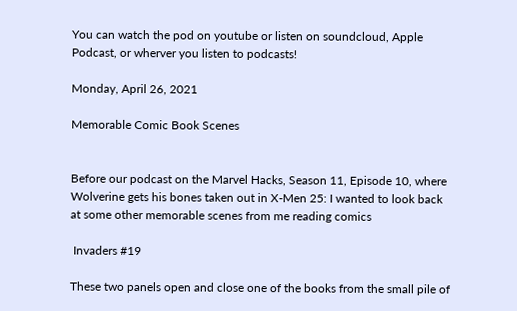You can watch the pod on youtube or listen on soundcloud, Apple Podcast, or wherver you listen to podcasts!

Monday, April 26, 2021

Memorable Comic Book Scenes


Before our podcast on the Marvel Hacks, Season 11, Episode 10, where Wolverine gets his bones taken out in X-Men 25: I wanted to look back at some other memorable scenes from me reading comics

 Invaders #19

These two panels open and close one of the books from the small pile of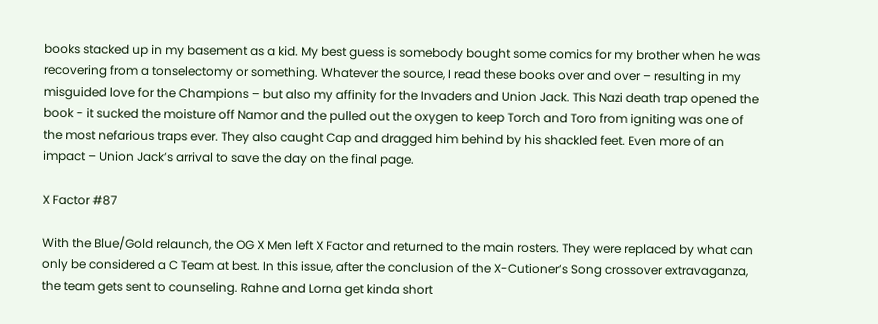books stacked up in my basement as a kid. My best guess is somebody bought some comics for my brother when he was recovering from a tonselectomy or something. Whatever the source, I read these books over and over – resulting in my misguided love for the Champions – but also my affinity for the Invaders and Union Jack. This Nazi death trap opened the book - it sucked the moisture off Namor and the pulled out the oxygen to keep Torch and Toro from igniting was one of the most nefarious traps ever. They also caught Cap and dragged him behind by his shackled feet. Even more of an impact – Union Jack’s arrival to save the day on the final page.

X Factor #87

With the Blue/Gold relaunch, the OG X Men left X Factor and returned to the main rosters. They were replaced by what can only be considered a C Team at best. In this issue, after the conclusion of the X-Cutioner’s Song crossover extravaganza, the team gets sent to counseling. Rahne and Lorna get kinda short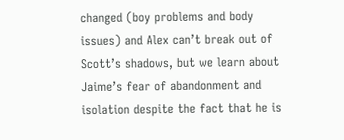changed (boy problems and body issues) and Alex can’t break out of Scott’s shadows, but we learn about Jaime’s fear of abandonment and isolation despite the fact that he is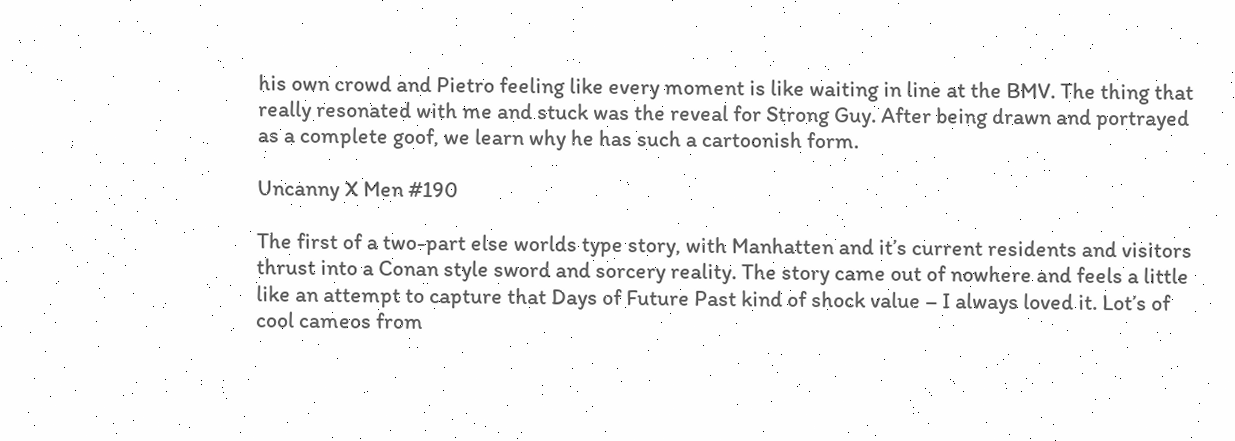his own crowd and Pietro feeling like every moment is like waiting in line at the BMV. The thing that really resonated with me and stuck was the reveal for Strong Guy. After being drawn and portrayed as a complete goof, we learn why he has such a cartoonish form.

Uncanny X Men #190

The first of a two-part else worlds type story, with Manhatten and it’s current residents and visitors thrust into a Conan style sword and sorcery reality. The story came out of nowhere and feels a little like an attempt to capture that Days of Future Past kind of shock value – I always loved it. Lot’s of cool cameos from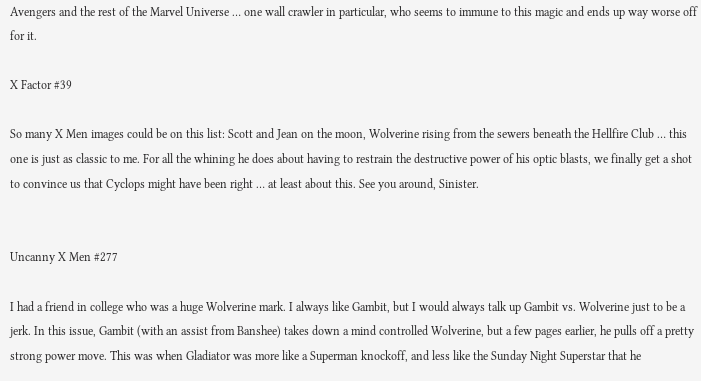Avengers and the rest of the Marvel Universe … one wall crawler in particular, who seems to immune to this magic and ends up way worse off for it.

X Factor #39

So many X Men images could be on this list: Scott and Jean on the moon, Wolverine rising from the sewers beneath the Hellfire Club … this one is just as classic to me. For all the whining he does about having to restrain the destructive power of his optic blasts, we finally get a shot to convince us that Cyclops might have been right … at least about this. See you around, Sinister.


Uncanny X Men #277

I had a friend in college who was a huge Wolverine mark. I always like Gambit, but I would always talk up Gambit vs. Wolverine just to be a jerk. In this issue, Gambit (with an assist from Banshee) takes down a mind controlled Wolverine, but a few pages earlier, he pulls off a pretty strong power move. This was when Gladiator was more like a Superman knockoff, and less like the Sunday Night Superstar that he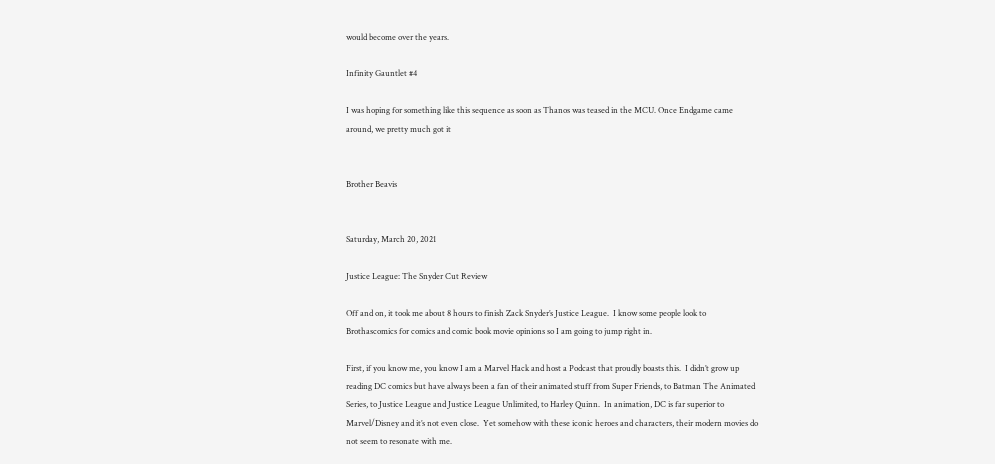would become over the years.

Infinity Gauntlet #4

I was hoping for something like this sequence as soon as Thanos was teased in the MCU. Once Endgame came around, we pretty much got it


Brother Beavis


Saturday, March 20, 2021

Justice League: The Snyder Cut Review

Off and on, it took me about 8 hours to finish Zack Snyder’s Justice League.  I know some people look to Brothascomics for comics and comic book movie opinions so I am going to jump right in.

First, if you know me, you know I am a Marvel Hack and host a Podcast that proudly boasts this.  I didn’t grow up reading DC comics but have always been a fan of their animated stuff from Super Friends, to Batman The Animated Series, to Justice League and Justice League Unlimited, to Harley Quinn.  In animation, DC is far superior to Marvel/Disney and it’s not even close.  Yet somehow with these iconic heroes and characters, their modern movies do not seem to resonate with me.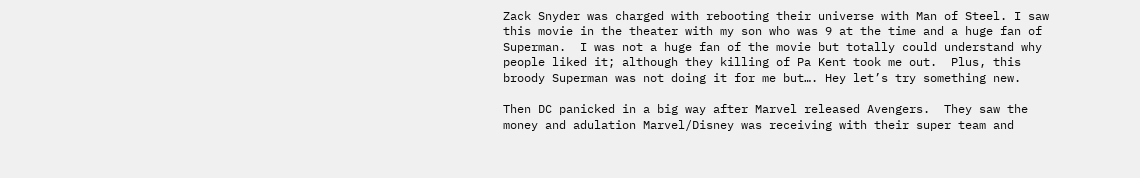Zack Snyder was charged with rebooting their universe with Man of Steel. I saw this movie in the theater with my son who was 9 at the time and a huge fan of Superman.  I was not a huge fan of the movie but totally could understand why people liked it; although they killing of Pa Kent took me out.  Plus, this broody Superman was not doing it for me but…. Hey let’s try something new.

Then DC panicked in a big way after Marvel released Avengers.  They saw the money and adulation Marvel/Disney was receiving with their super team and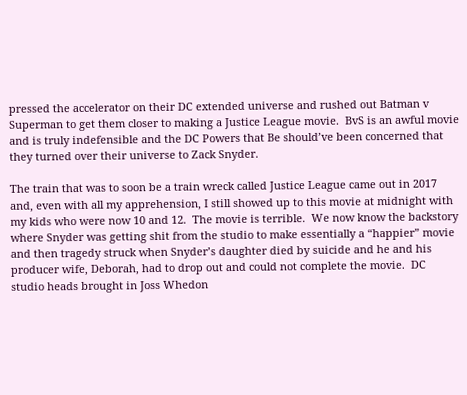pressed the accelerator on their DC extended universe and rushed out Batman v Superman to get them closer to making a Justice League movie.  BvS is an awful movie and is truly indefensible and the DC Powers that Be should’ve been concerned that they turned over their universe to Zack Snyder.

The train that was to soon be a train wreck called Justice League came out in 2017 and, even with all my apprehension, I still showed up to this movie at midnight with my kids who were now 10 and 12.  The movie is terrible.  We now know the backstory where Snyder was getting shit from the studio to make essentially a “happier” movie and then tragedy struck when Snyder’s daughter died by suicide and he and his producer wife, Deborah, had to drop out and could not complete the movie.  DC studio heads brought in Joss Whedon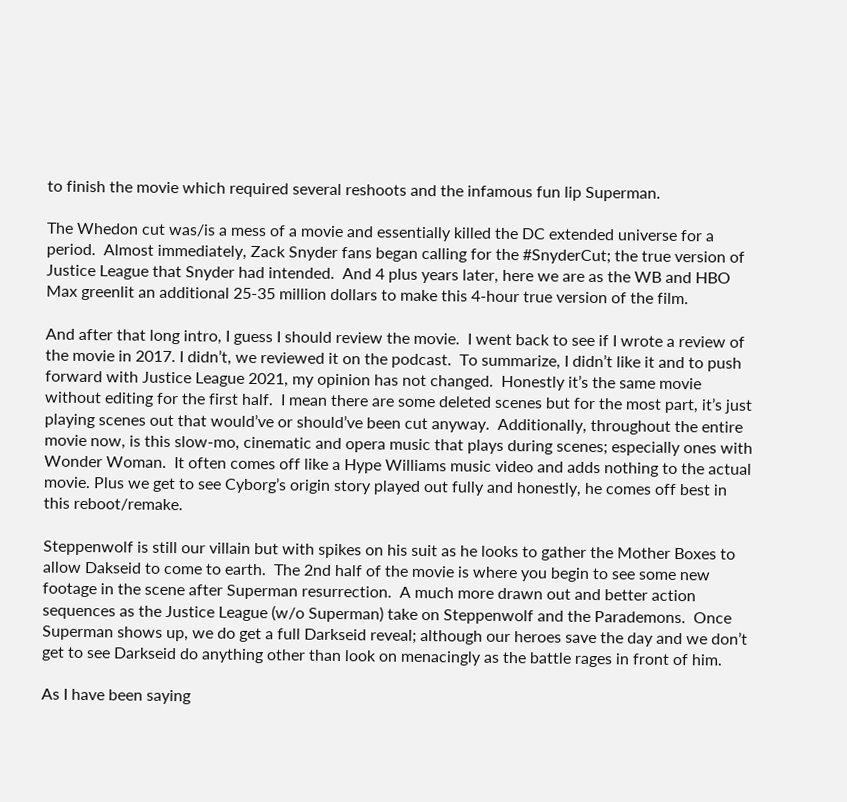to finish the movie which required several reshoots and the infamous fun lip Superman.

The Whedon cut was/is a mess of a movie and essentially killed the DC extended universe for a period.  Almost immediately, Zack Snyder fans began calling for the #SnyderCut; the true version of Justice League that Snyder had intended.  And 4 plus years later, here we are as the WB and HBO Max greenlit an additional 25-35 million dollars to make this 4-hour true version of the film.

And after that long intro, I guess I should review the movie.  I went back to see if I wrote a review of the movie in 2017. I didn’t, we reviewed it on the podcast.  To summarize, I didn’t like it and to push forward with Justice League 2021, my opinion has not changed.  Honestly it’s the same movie without editing for the first half.  I mean there are some deleted scenes but for the most part, it’s just playing scenes out that would’ve or should’ve been cut anyway.  Additionally, throughout the entire movie now, is this slow-mo, cinematic and opera music that plays during scenes; especially ones with Wonder Woman.  It often comes off like a Hype Williams music video and adds nothing to the actual movie. Plus we get to see Cyborg’s origin story played out fully and honestly, he comes off best in this reboot/remake.

Steppenwolf is still our villain but with spikes on his suit as he looks to gather the Mother Boxes to allow Dakseid to come to earth.  The 2nd half of the movie is where you begin to see some new footage in the scene after Superman resurrection.  A much more drawn out and better action sequences as the Justice League (w/o Superman) take on Steppenwolf and the Parademons.  Once Superman shows up, we do get a full Darkseid reveal; although our heroes save the day and we don’t get to see Darkseid do anything other than look on menacingly as the battle rages in front of him.

As I have been saying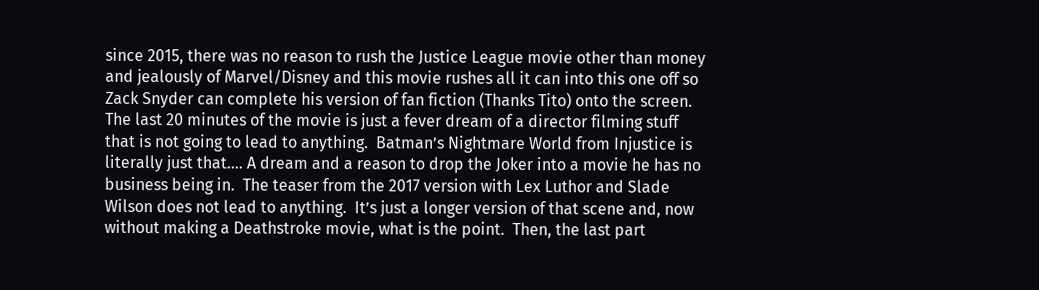since 2015, there was no reason to rush the Justice League movie other than money and jealously of Marvel/Disney and this movie rushes all it can into this one off so Zack Snyder can complete his version of fan fiction (Thanks Tito) onto the screen.  The last 20 minutes of the movie is just a fever dream of a director filming stuff that is not going to lead to anything.  Batman’s Nightmare World from Injustice is literally just that…. A dream and a reason to drop the Joker into a movie he has no business being in.  The teaser from the 2017 version with Lex Luthor and Slade Wilson does not lead to anything.  It’s just a longer version of that scene and, now without making a Deathstroke movie, what is the point.  Then, the last part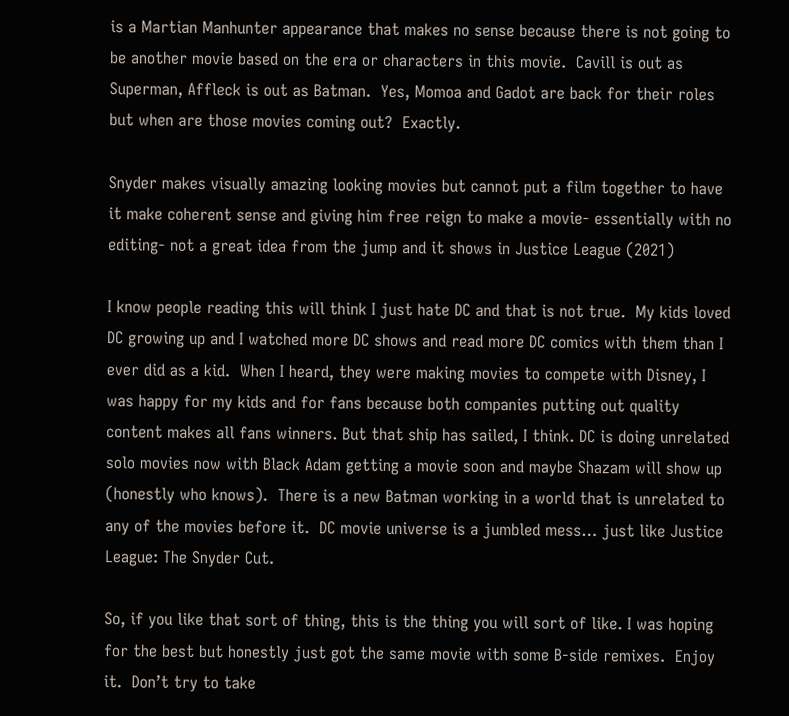is a Martian Manhunter appearance that makes no sense because there is not going to be another movie based on the era or characters in this movie.  Cavill is out as Superman, Affleck is out as Batman.  Yes, Momoa and Gadot are back for their roles but when are those movies coming out?  Exactly.

Snyder makes visually amazing looking movies but cannot put a film together to have it make coherent sense and giving him free reign to make a movie- essentially with no editing- not a great idea from the jump and it shows in Justice League (2021)

I know people reading this will think I just hate DC and that is not true.  My kids loved DC growing up and I watched more DC shows and read more DC comics with them than I ever did as a kid.  When I heard, they were making movies to compete with Disney, I was happy for my kids and for fans because both companies putting out quality content makes all fans winners. But that ship has sailed, I think. DC is doing unrelated solo movies now with Black Adam getting a movie soon and maybe Shazam will show up (honestly who knows).  There is a new Batman working in a world that is unrelated to any of the movies before it.  DC movie universe is a jumbled mess… just like Justice League: The Snyder Cut.

So, if you like that sort of thing, this is the thing you will sort of like. I was hoping for the best but honestly just got the same movie with some B-side remixes.  Enjoy it.  Don’t try to take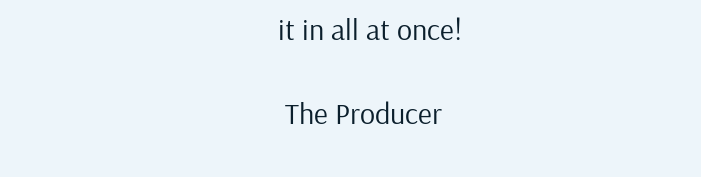it in all at once!

 The Producer